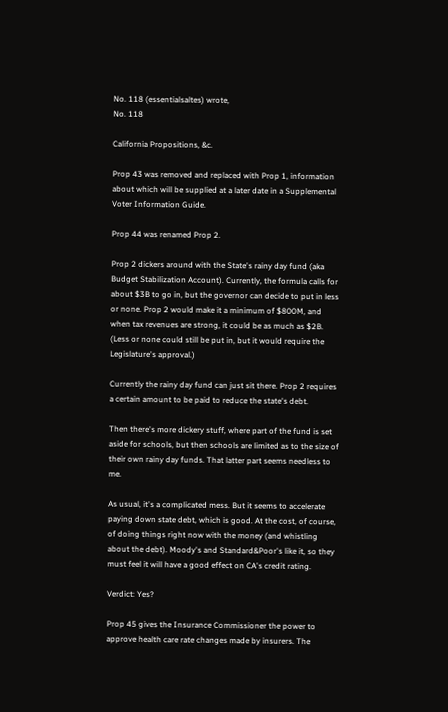No. 118 (essentialsaltes) wrote,
No. 118

California Propositions, &c.

Prop 43 was removed and replaced with Prop 1, information about which will be supplied at a later date in a Supplemental Voter Information Guide.

Prop 44 was renamed Prop 2.

Prop 2 dickers around with the State's rainy day fund (aka Budget Stabilization Account). Currently, the formula calls for about $3B to go in, but the governor can decide to put in less or none. Prop 2 would make it a minimum of $800M, and when tax revenues are strong, it could be as much as $2B. (Less or none could still be put in, but it would require the Legislature's approval.)

Currently the rainy day fund can just sit there. Prop 2 requires a certain amount to be paid to reduce the state's debt.

Then there's more dickery stuff, where part of the fund is set aside for schools, but then schools are limited as to the size of their own rainy day funds. That latter part seems needless to me.

As usual, it's a complicated mess. But it seems to accelerate paying down state debt, which is good. At the cost, of course, of doing things right now with the money (and whistling about the debt). Moody's and Standard&Poor's like it, so they must feel it will have a good effect on CA's credit rating.

Verdict: Yes?

Prop 45 gives the Insurance Commissioner the power to approve health care rate changes made by insurers. The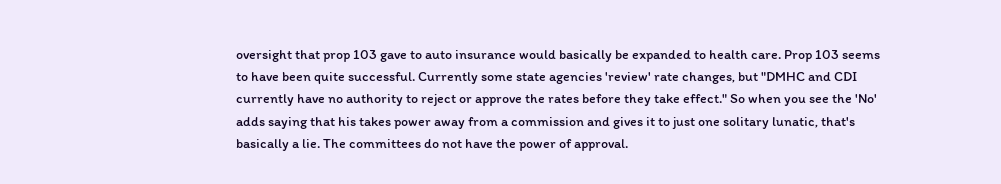oversight that prop 103 gave to auto insurance would basically be expanded to health care. Prop 103 seems to have been quite successful. Currently some state agencies 'review' rate changes, but "DMHC and CDI currently have no authority to reject or approve the rates before they take effect." So when you see the 'No' adds saying that his takes power away from a commission and gives it to just one solitary lunatic, that's basically a lie. The committees do not have the power of approval.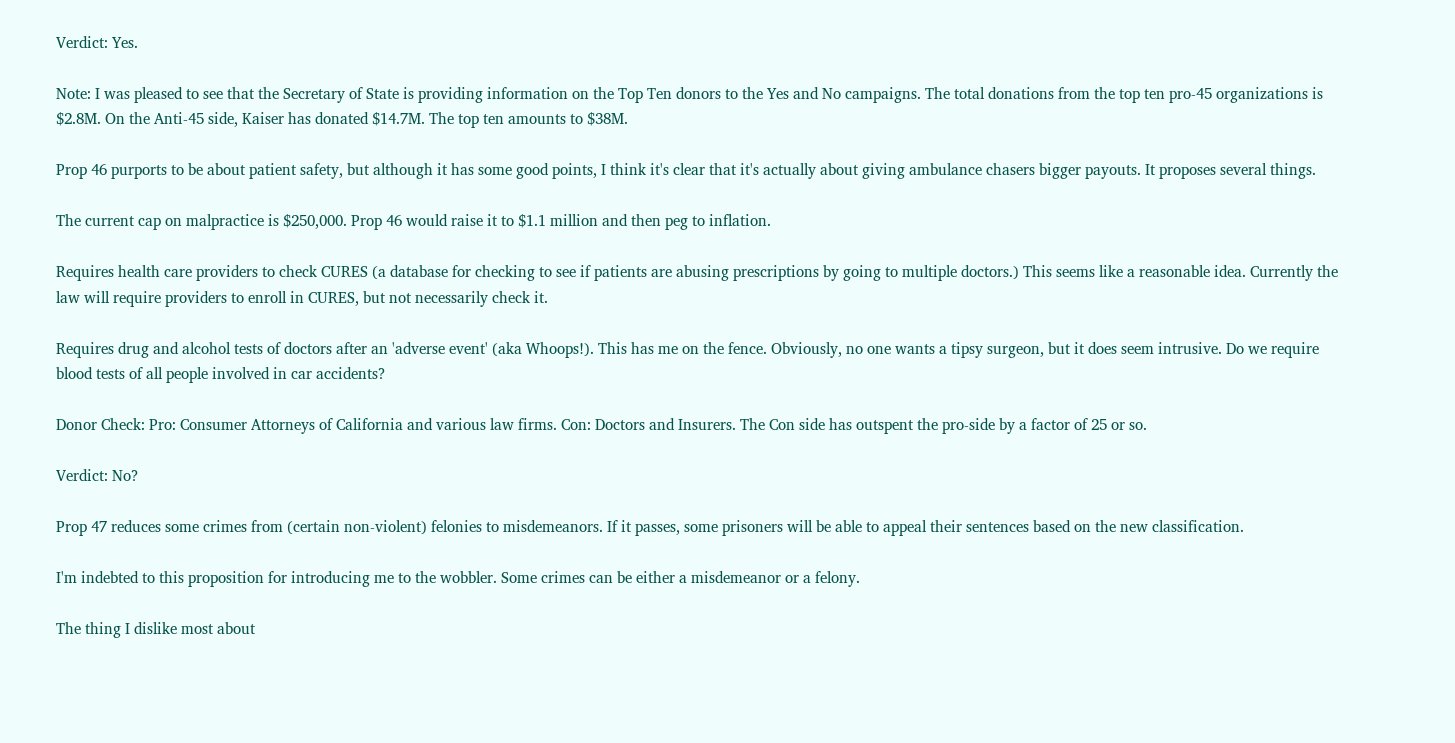Verdict: Yes.

Note: I was pleased to see that the Secretary of State is providing information on the Top Ten donors to the Yes and No campaigns. The total donations from the top ten pro-45 organizations is $2.8M. On the Anti-45 side, Kaiser has donated $14.7M. The top ten amounts to $38M.

Prop 46 purports to be about patient safety, but although it has some good points, I think it's clear that it's actually about giving ambulance chasers bigger payouts. It proposes several things.

The current cap on malpractice is $250,000. Prop 46 would raise it to $1.1 million and then peg to inflation.

Requires health care providers to check CURES (a database for checking to see if patients are abusing prescriptions by going to multiple doctors.) This seems like a reasonable idea. Currently the law will require providers to enroll in CURES, but not necessarily check it.

Requires drug and alcohol tests of doctors after an 'adverse event' (aka Whoops!). This has me on the fence. Obviously, no one wants a tipsy surgeon, but it does seem intrusive. Do we require blood tests of all people involved in car accidents?

Donor Check: Pro: Consumer Attorneys of California and various law firms. Con: Doctors and Insurers. The Con side has outspent the pro-side by a factor of 25 or so.

Verdict: No?

Prop 47 reduces some crimes from (certain non-violent) felonies to misdemeanors. If it passes, some prisoners will be able to appeal their sentences based on the new classification.

I'm indebted to this proposition for introducing me to the wobbler. Some crimes can be either a misdemeanor or a felony.

The thing I dislike most about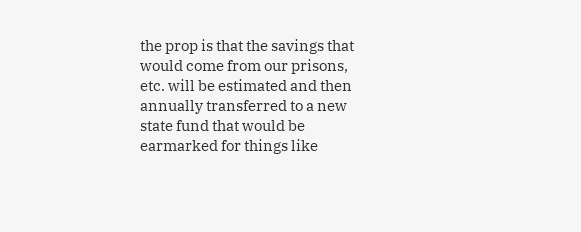the prop is that the savings that would come from our prisons, etc. will be estimated and then annually transferred to a new state fund that would be earmarked for things like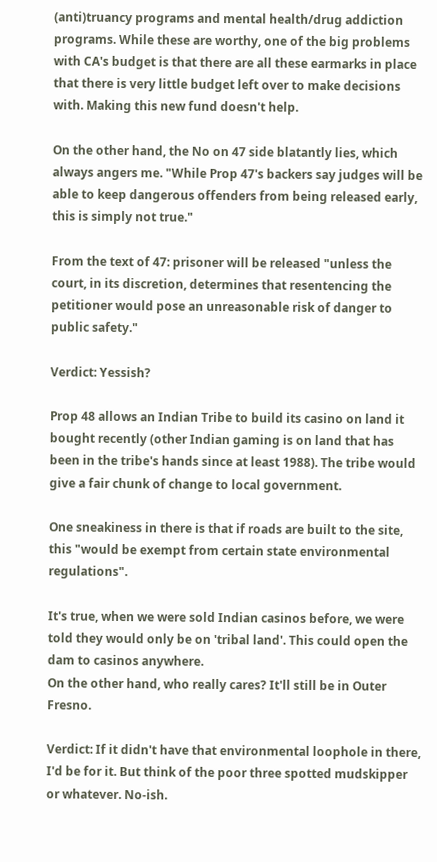(anti)truancy programs and mental health/drug addiction programs. While these are worthy, one of the big problems with CA's budget is that there are all these earmarks in place that there is very little budget left over to make decisions with. Making this new fund doesn't help.

On the other hand, the No on 47 side blatantly lies, which always angers me. "While Prop 47's backers say judges will be able to keep dangerous offenders from being released early, this is simply not true."

From the text of 47: prisoner will be released "unless the court, in its discretion, determines that resentencing the petitioner would pose an unreasonable risk of danger to public safety."

Verdict: Yessish?

Prop 48 allows an Indian Tribe to build its casino on land it bought recently (other Indian gaming is on land that has been in the tribe's hands since at least 1988). The tribe would give a fair chunk of change to local government.

One sneakiness in there is that if roads are built to the site, this "would be exempt from certain state environmental regulations".

It's true, when we were sold Indian casinos before, we were told they would only be on 'tribal land'. This could open the dam to casinos anywhere.
On the other hand, who really cares? It'll still be in Outer Fresno.

Verdict: If it didn't have that environmental loophole in there, I'd be for it. But think of the poor three spotted mudskipper or whatever. No-ish.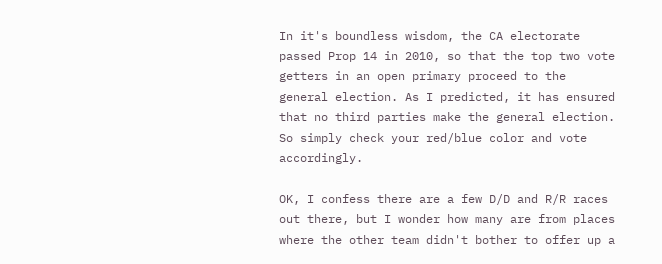In it's boundless wisdom, the CA electorate passed Prop 14 in 2010, so that the top two vote getters in an open primary proceed to the general election. As I predicted, it has ensured that no third parties make the general election. So simply check your red/blue color and vote accordingly.

OK, I confess there are a few D/D and R/R races out there, but I wonder how many are from places where the other team didn't bother to offer up a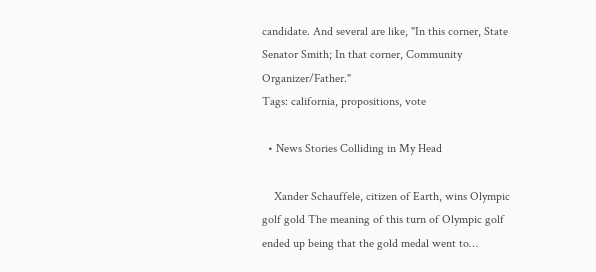candidate. And several are like, "In this corner, State Senator Smith; In that corner, Community Organizer/Father."
Tags: california, propositions, vote

  • News Stories Colliding in My Head

    Xander Schauffele, citizen of Earth, wins Olympic golf gold The meaning of this turn of Olympic golf ended up being that the gold medal went to…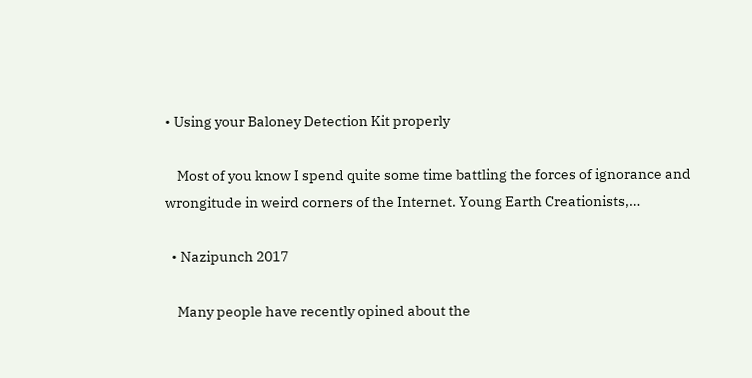• Using your Baloney Detection Kit properly

    Most of you know I spend quite some time battling the forces of ignorance and wrongitude in weird corners of the Internet. Young Earth Creationists,…

  • Nazipunch 2017

    Many people have recently opined about the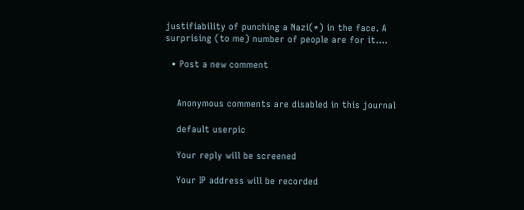justifiability of punching a Nazi(*) in the face. A surprising (to me) number of people are for it.…

  • Post a new comment


    Anonymous comments are disabled in this journal

    default userpic

    Your reply will be screened

    Your IP address will be recorded